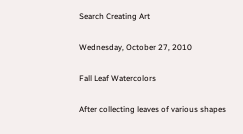Search Creating Art

Wednesday, October 27, 2010

Fall Leaf Watercolors

After collecting leaves of various shapes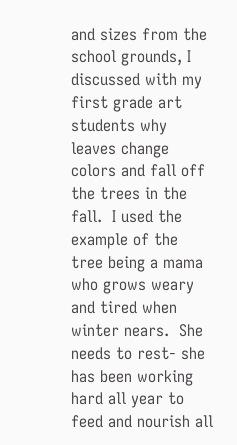and sizes from the school grounds, I discussed with my first grade art students why leaves change colors and fall off the trees in the fall.  I used the example of the tree being a mama who grows weary and tired when winter nears.  She needs to rest- she has been working hard all year to feed and nourish all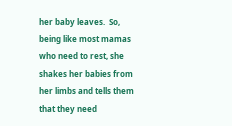her baby leaves.  So, being like most mamas who need to rest, she shakes her babies from her limbs and tells them that they need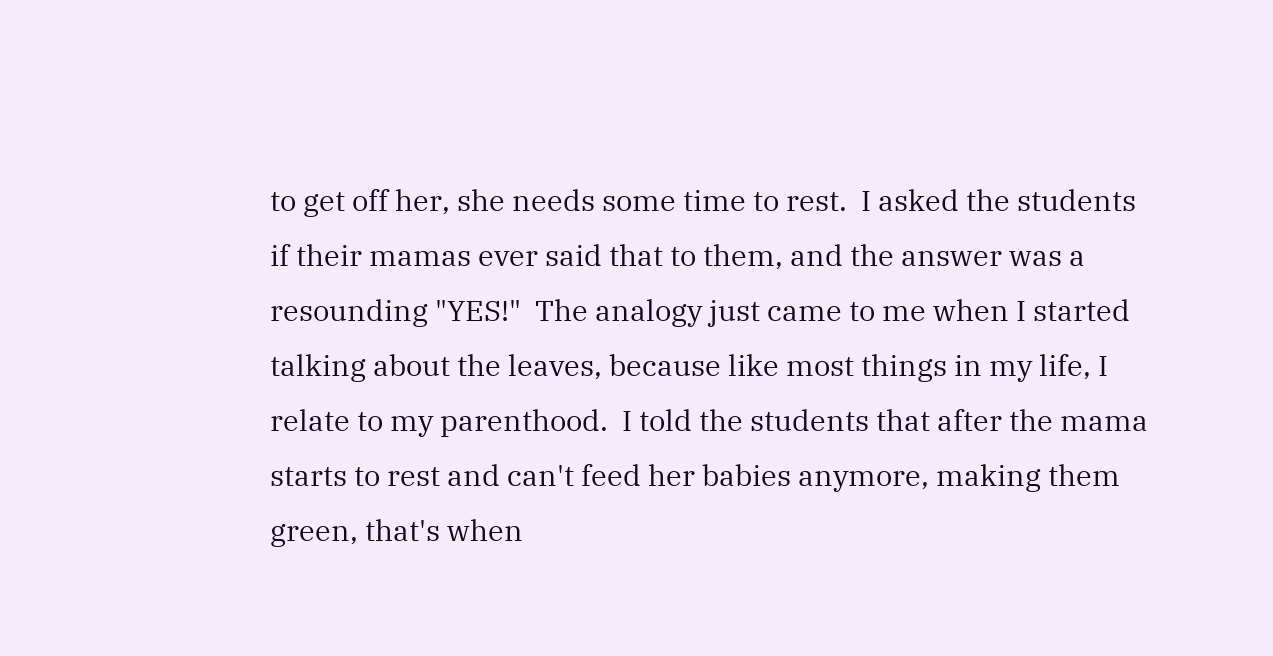to get off her, she needs some time to rest.  I asked the students if their mamas ever said that to them, and the answer was a resounding "YES!"  The analogy just came to me when I started talking about the leaves, because like most things in my life, I relate to my parenthood.  I told the students that after the mama starts to rest and can't feed her babies anymore, making them green, that's when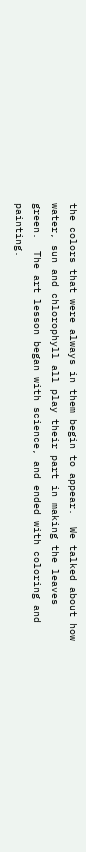the colors that were always in them begin to appear.  We talked about how water, sun and chlorophyll all play their part in making the leaves green.  The art lesson began with science, and ended with coloring and painting.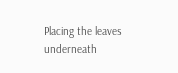Placing the leaves underneath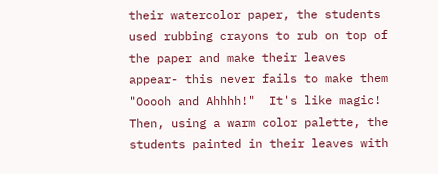their watercolor paper, the students used rubbing crayons to rub on top of the paper and make their leaves appear- this never fails to make them "Ooooh and Ahhhh!"  It's like magic!  Then, using a warm color palette, the students painted in their leaves with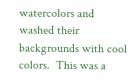watercolors and washed their backgrounds with cool colors.  This was a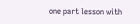one part lesson with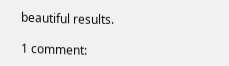beautiful results.

1 comment: